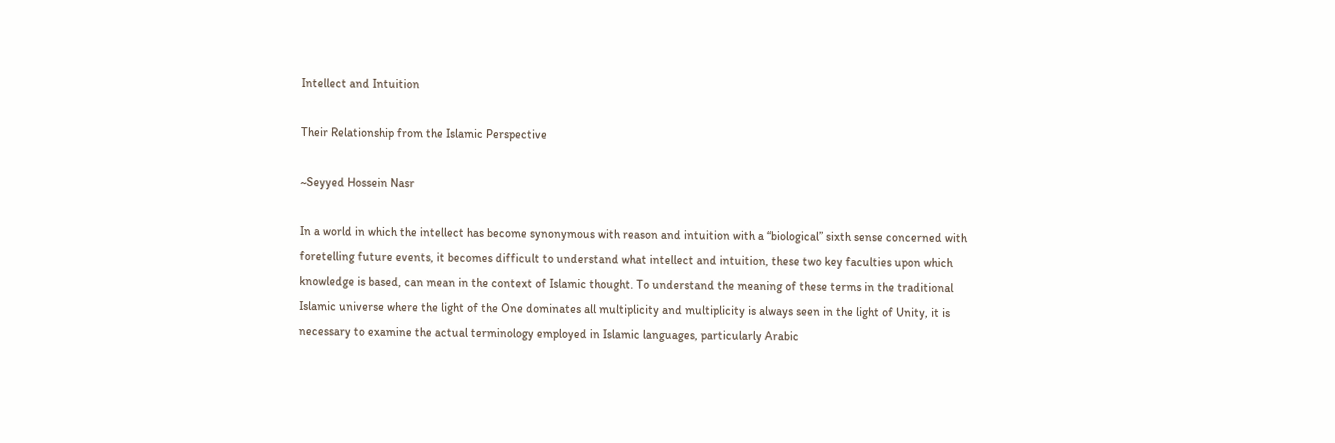Intellect and Intuition

Their Relationship from the Islamic Perspective

~Seyyed Hossein Nasr

In a world in which the intellect has become synonymous with reason and intuition with a “biological” sixth sense concerned with foretelling future events, it becomes difficult to understand what intellect and intuition, these two key faculties upon which knowledge is based, can mean in the context of Islamic thought. To understand the meaning of these terms in the traditional Islamic universe where the light of the One dominates all multiplicity and multiplicity is always seen in the light of Unity, it is necessary to examine the actual terminology employed in Islamic languages, particularly Arabic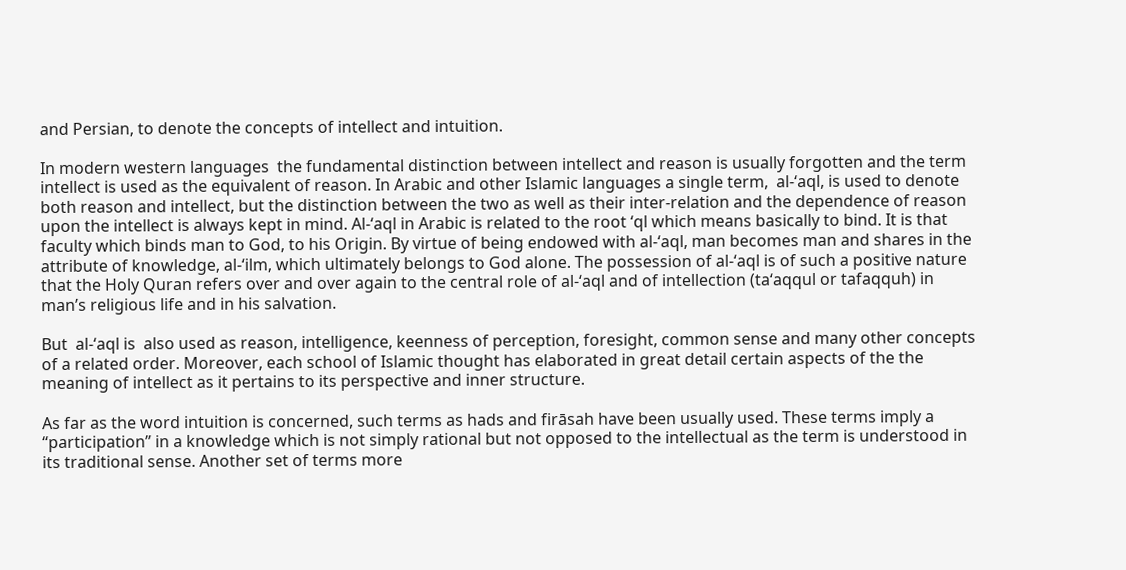and Persian, to denote the concepts of intellect and intuition.

In modern western languages  the fundamental distinction between intellect and reason is usually forgotten and the term intellect is used as the equivalent of reason. In Arabic and other Islamic languages a single term,  al-‘aql, is used to denote both reason and intellect, but the distinction between the two as well as their inter-relation and the dependence of reason upon the intellect is always kept in mind. Al-‘aql in Arabic is related to the root ‘ql which means basically to bind. It is that faculty which binds man to God, to his Origin. By virtue of being endowed with al-‘aql, man becomes man and shares in the attribute of knowledge, al-‘ilm, which ultimately belongs to God alone. The possession of al-‘aql is of such a positive nature that the Holy Quran refers over and over again to the central role of al-‘aql and of intellection (ta‘aqqul or tafaqquh) in man’s religious life and in his salvation.

But  al-‘aql is  also used as reason, intelligence, keenness of perception, foresight, common sense and many other concepts of a related order. Moreover, each school of Islamic thought has elaborated in great detail certain aspects of the the meaning of intellect as it pertains to its perspective and inner structure.

As far as the word intuition is concerned, such terms as hads and firāsah have been usually used. These terms imply a “participation” in a knowledge which is not simply rational but not opposed to the intellectual as the term is understood in its traditional sense. Another set of terms more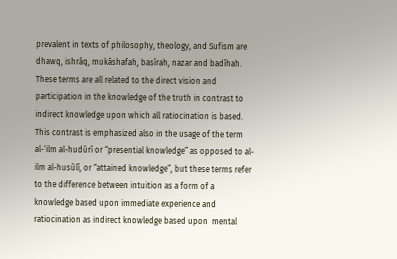prevalent in texts of philosophy, theology, and Sufism are  dhawq, ishrāq, mukāshafah, basīrah, nazar and badīhah. These terms are all related to the direct vision and participation in the knowledge of the truth in contrast to indirect knowledge upon which all ratiocination is based. This contrast is emphasized also in the usage of the term al-‘ilm al-hudūrī or “presential knowledge” as opposed to al-ilm al-husūlī, or “attained knowledge”, but these terms refer to the difference between intuition as a form of a  knowledge based upon immediate experience and ratiocination as indirect knowledge based upon  mental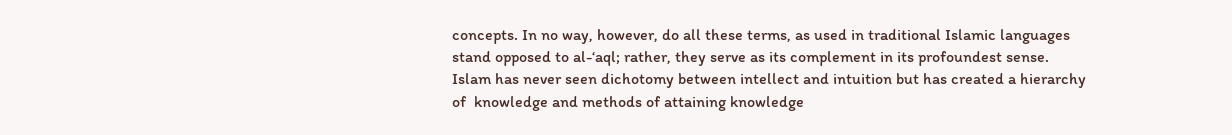concepts. In no way, however, do all these terms, as used in traditional Islamic languages stand opposed to al-‘aql; rather, they serve as its complement in its profoundest sense. Islam has never seen dichotomy between intellect and intuition but has created a hierarchy of  knowledge and methods of attaining knowledge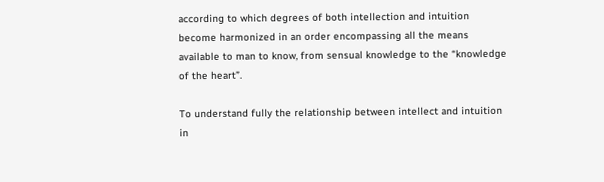according to which degrees of both intellection and intuition become harmonized in an order encompassing all the means available to man to know, from sensual knowledge to the “knowledge of the heart”.

To understand fully the relationship between intellect and intuition in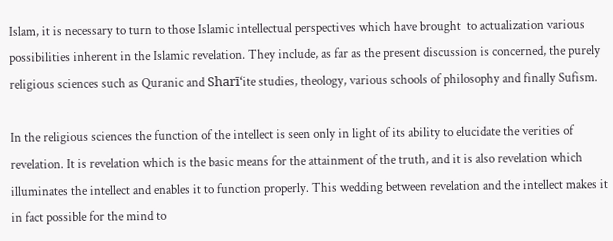Islam, it is necessary to turn to those Islamic intellectual perspectives which have brought  to actualization various possibilities inherent in the Islamic revelation. They include, as far as the present discussion is concerned, the purely religious sciences such as Quranic and Sharī‘ite studies, theology, various schools of philosophy and finally Sufism.

In the religious sciences the function of the intellect is seen only in light of its ability to elucidate the verities of revelation. It is revelation which is the basic means for the attainment of the truth, and it is also revelation which illuminates the intellect and enables it to function properly. This wedding between revelation and the intellect makes it in fact possible for the mind to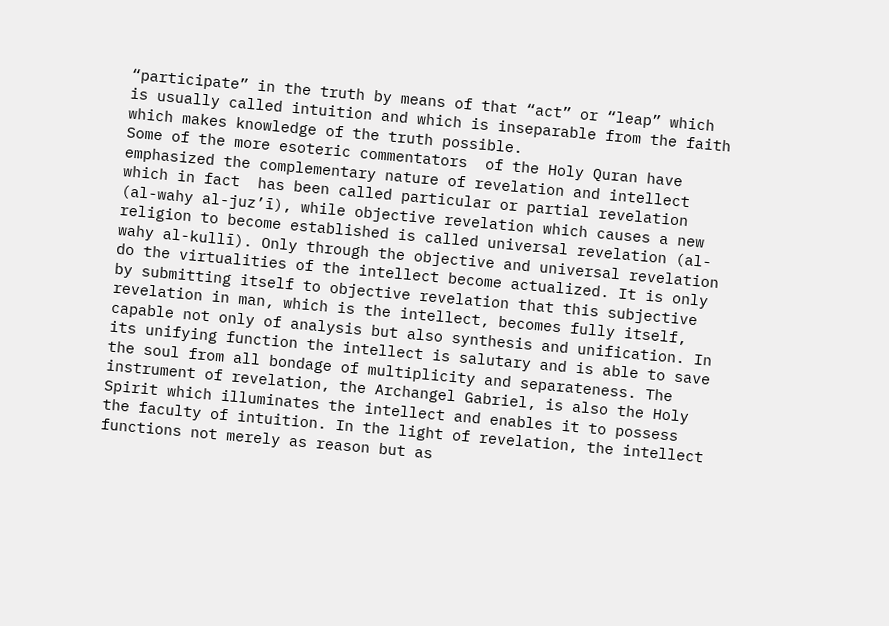“participate” in the truth by means of that “act” or “leap” which is usually called intuition and which is inseparable from the faith which makes knowledge of the truth possible.
Some of the more esoteric commentators  of the Holy Quran have emphasized the complementary nature of revelation and intellect which in fact  has been called particular or partial revelation (al-wahy al-juz’ī), while objective revelation which causes a new religion to become established is called universal revelation (al-wahy al-kullī). Only through the objective and universal revelation do the virtualities of the intellect become actualized. It is only by submitting itself to objective revelation that this subjective revelation in man, which is the intellect, becomes fully itself, capable not only of analysis but also synthesis and unification. In its unifying function the intellect is salutary and is able to save the soul from all bondage of multiplicity and separateness. The instrument of revelation, the Archangel Gabriel, is also the Holy Spirit which illuminates the intellect and enables it to possess the faculty of intuition. In the light of revelation, the intellect functions not merely as reason but as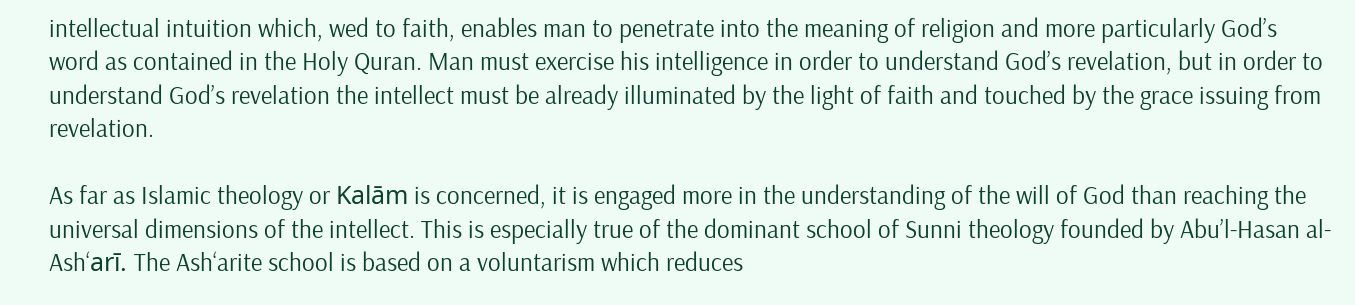intellectual intuition which, wed to faith, enables man to penetrate into the meaning of religion and more particularly God’s word as contained in the Holy Quran. Man must exercise his intelligence in order to understand God’s revelation, but in order to understand God’s revelation the intellect must be already illuminated by the light of faith and touched by the grace issuing from revelation.

As far as Islamic theology or Kalām is concerned, it is engaged more in the understanding of the will of God than reaching the universal dimensions of the intellect. This is especially true of the dominant school of Sunni theology founded by Abu’l-Hasan al-Ash‘arī. The Ash‘arite school is based on a voluntarism which reduces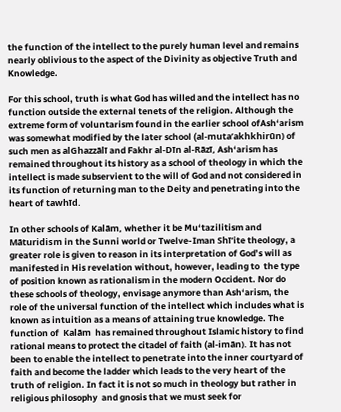the function of the intellect to the purely human level and remains nearly oblivious to the aspect of the Divinity as objective Truth and Knowledge.

For this school, truth is what God has willed and the intellect has no function outside the external tenets of the religion. Although the extreme form of voluntarism found in the earlier school ofAsh‘arism was somewhat modified by the later school (al-muta’akhkhirūn) of such men as alGhazzālī and Fakhr al-Dīn al-Rāzī, Ash‘arism has remained throughout its history as a school of theology in which the intellect is made subservient to the will of God and not considered in its function of returning man to the Deity and penetrating into the heart of tawhīd.

In other schools of Kalām, whether it be Mu‘tazilitism and Māturidism in the Sunni world or Twelve-Iman Shī‘ite theology, a greater role is given to reason in its interpretation of God’s will as manifested in His revelation without, however, leading to  the type of position known as rationalism in the modern Occident. Nor do these schools of theology, envisage anymore than Ash‘arism, the role of the universal function of the intellect which includes what is known as intuition as a means of attaining true knowledge. The function of  Kalām  has remained throughout Islamic history to find rational means to protect the citadel of faith (al-imān). It has not been to enable the intellect to penetrate into the inner courtyard of faith and become the ladder which leads to the very heart of the truth of religion. In fact it is not so much in theology but rather in religious philosophy  and gnosis that we must seek for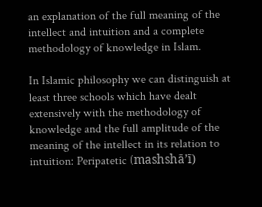an explanation of the full meaning of the intellect and intuition and a complete methodology of knowledge in Islam.

In Islamic philosophy we can distinguish at least three schools which have dealt extensively with the methodology of knowledge and the full amplitude of the meaning of the intellect in its relation to intuition: Peripatetic (mashshā’ī)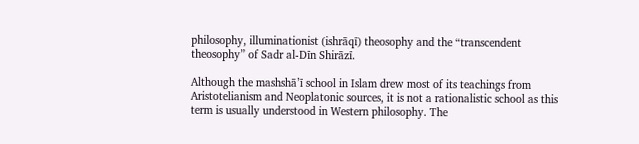philosophy, illuminationist (ishrāqī) theosophy and the “transcendent theosophy” of Sadr al-Dīn Shirāzī.

Although the mashshā’ī school in Islam drew most of its teachings from Aristotelianism and Neoplatonic sources, it is not a rationalistic school as this term is usually understood in Western philosophy. The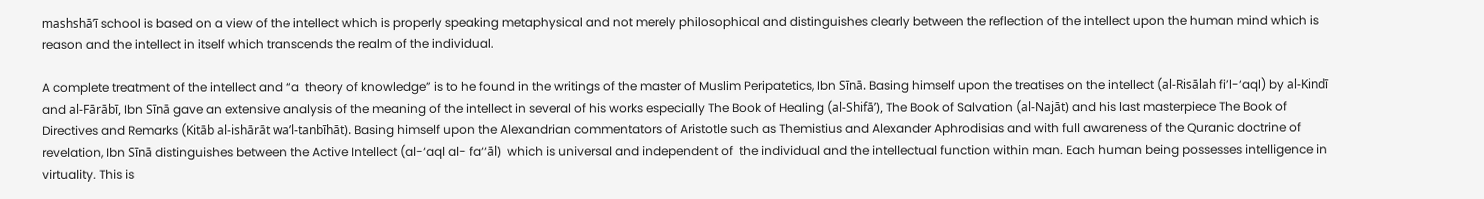mashshā’ī school is based on a view of the intellect which is properly speaking metaphysical and not merely philosophical and distinguishes clearly between the reflection of the intellect upon the human mind which is reason and the intellect in itself which transcends the realm of the individual.

A complete treatment of the intellect and “a  theory of knowledge” is to he found in the writings of the master of Muslim Peripatetics, Ibn Sīnā. Basing himself upon the treatises on the intellect (al-Risālah fi’l-‘aql) by al-Kindī and al-Fārābī, Ibn Sīnā gave an extensive analysis of the meaning of the intellect in several of his works especially The Book of Healing (al-Shifā’), The Book of Salvation (al-Najāt) and his last masterpiece The Book of Directives and Remarks (Kitāb al-ishārāt wa’l-tanbīhāt). Basing himself upon the Alexandrian commentators of Aristotle such as Themistius and Alexander Aphrodisias and with full awareness of the Quranic doctrine of revelation, Ibn Sīnā distinguishes between the Active Intellect (al-‘aql al- fa‘‘āl)  which is universal and independent of  the individual and the intellectual function within man. Each human being possesses intelligence in virtuality. This is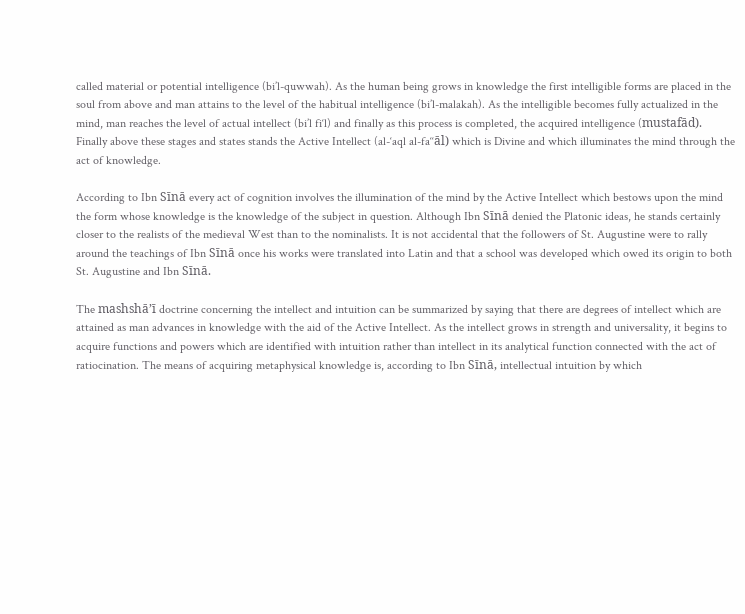called material or potential intelligence (bi’l-quwwah). As the human being grows in knowledge the first intelligible forms are placed in the soul from above and man attains to the level of the habitual intelligence (bi’l-malakah). As the intelligible becomes fully actualized in the mind, man reaches the level of actual intellect (bi’l fi‘l) and finally as this process is completed, the acquired intelligence (mustafād). Finally above these stages and states stands the Active Intellect (al-‘aql al-fa‘‘āl) which is Divine and which illuminates the mind through the act of knowledge.

According to Ibn Sīnā every act of cognition involves the illumination of the mind by the Active Intellect which bestows upon the mind the form whose knowledge is the knowledge of the subject in question. Although Ibn Sīnā denied the Platonic ideas, he stands certainly closer to the realists of the medieval West than to the nominalists. It is not accidental that the followers of St. Augustine were to rally around the teachings of Ibn Sīnā once his works were translated into Latin and that a school was developed which owed its origin to both St. Augustine and Ibn Sīnā.

The mashshā’ī doctrine concerning the intellect and intuition can be summarized by saying that there are degrees of intellect which are attained as man advances in knowledge with the aid of the Active Intellect. As the intellect grows in strength and universality, it begins to acquire functions and powers which are identified with intuition rather than intellect in its analytical function connected with the act of ratiocination. The means of acquiring metaphysical knowledge is, according to Ibn Sīnā, intellectual intuition by which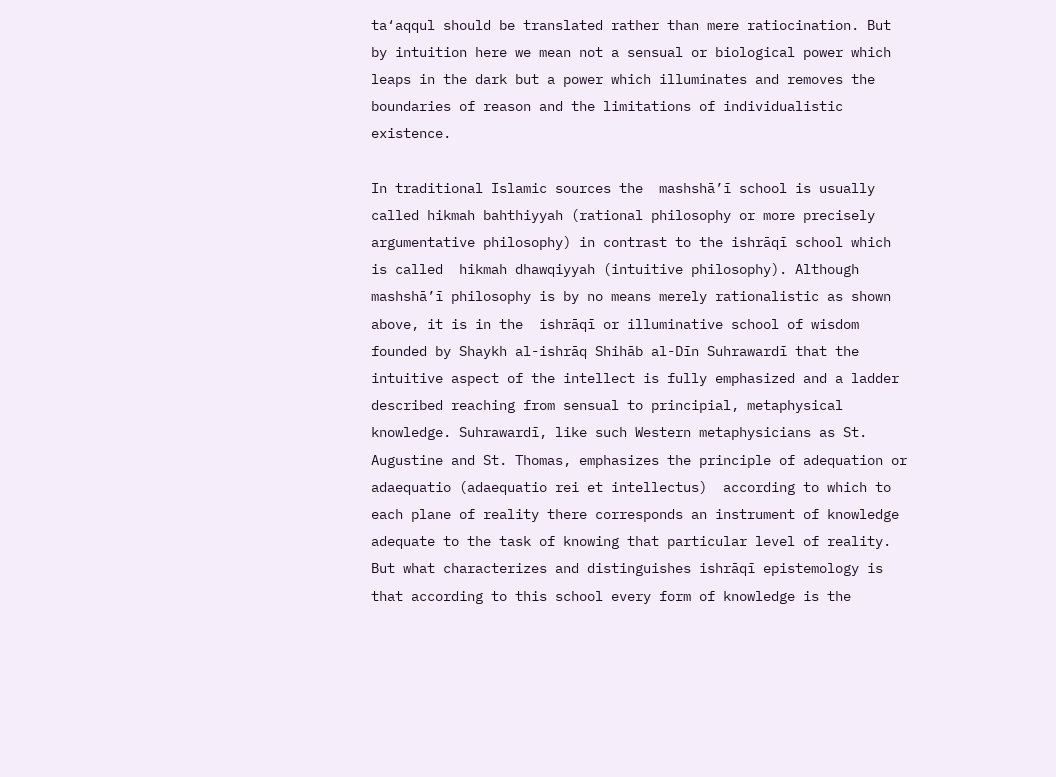ta‘aqqul should be translated rather than mere ratiocination. But by intuition here we mean not a sensual or biological power which leaps in the dark but a power which illuminates and removes the boundaries of reason and the limitations of individualistic existence.

In traditional Islamic sources the  mashshā’ī school is usually called hikmah bahthiyyah (rational philosophy or more precisely argumentative philosophy) in contrast to the ishrāqī school which is called  hikmah dhawqiyyah (intuitive philosophy). Although mashshā’ī philosophy is by no means merely rationalistic as shown above, it is in the  ishrāqī or illuminative school of wisdom founded by Shaykh al-ishrāq Shihāb al-Dīn Suhrawardī that the intuitive aspect of the intellect is fully emphasized and a ladder described reaching from sensual to principial, metaphysical knowledge. Suhrawardī, like such Western metaphysicians as St. Augustine and St. Thomas, emphasizes the principle of adequation or adaequatio (adaequatio rei et intellectus)  according to which to each plane of reality there corresponds an instrument of knowledge adequate to the task of knowing that particular level of reality. But what characterizes and distinguishes ishrāqī epistemology is that according to this school every form of knowledge is the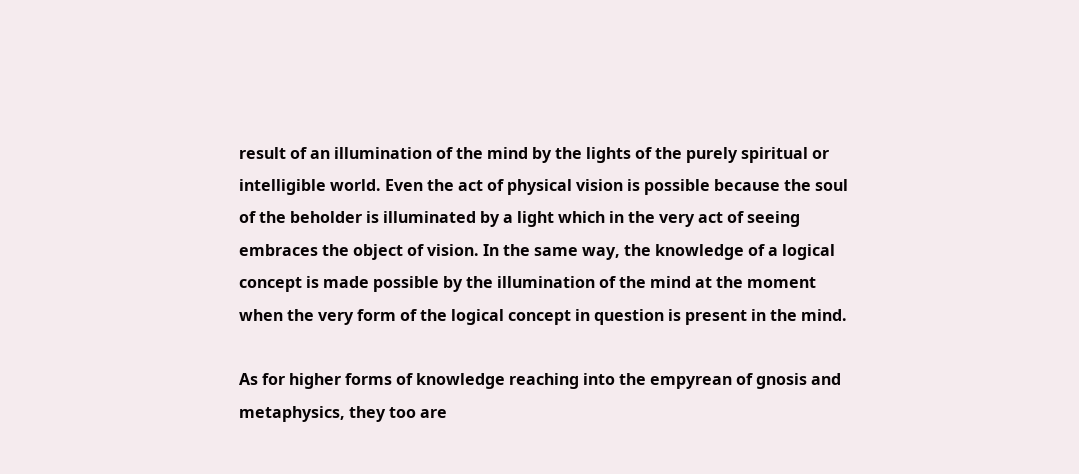result of an illumination of the mind by the lights of the purely spiritual or intelligible world. Even the act of physical vision is possible because the soul of the beholder is illuminated by a light which in the very act of seeing embraces the object of vision. In the same way, the knowledge of a logical concept is made possible by the illumination of the mind at the moment when the very form of the logical concept in question is present in the mind.

As for higher forms of knowledge reaching into the empyrean of gnosis and metaphysics, they too are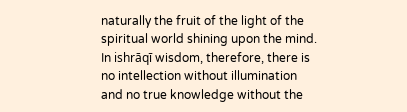naturally the fruit of the light of the spiritual world shining upon the mind. In ishrāqī wisdom, therefore, there is no intellection without illumination and no true knowledge without the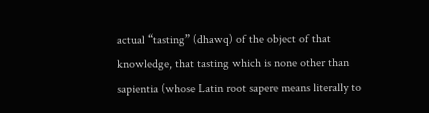actual “tasting” (dhawq) of the object of that knowledge, that tasting which is none other than sapientia (whose Latin root sapere means literally to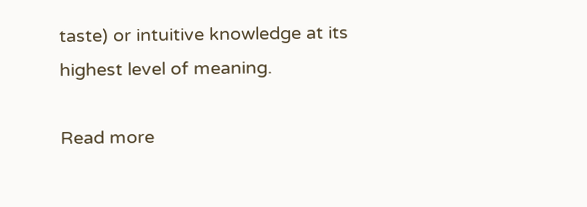taste) or intuitive knowledge at its highest level of meaning.

Read more